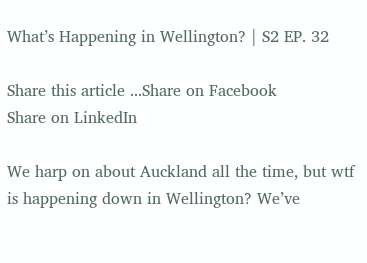What’s Happening in Wellington? | S2 EP. 32

Share this article ...Share on Facebook
Share on LinkedIn

We harp on about Auckland all the time, but wtf is happening down in Wellington? We’ve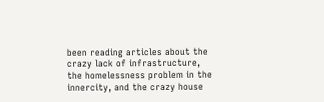been reading articles about the crazy lack of infrastructure, the homelessness problem in the innercity, and the crazy house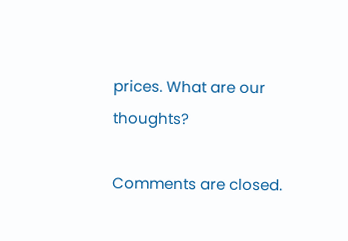prices. What are our thoughts?

Comments are closed.